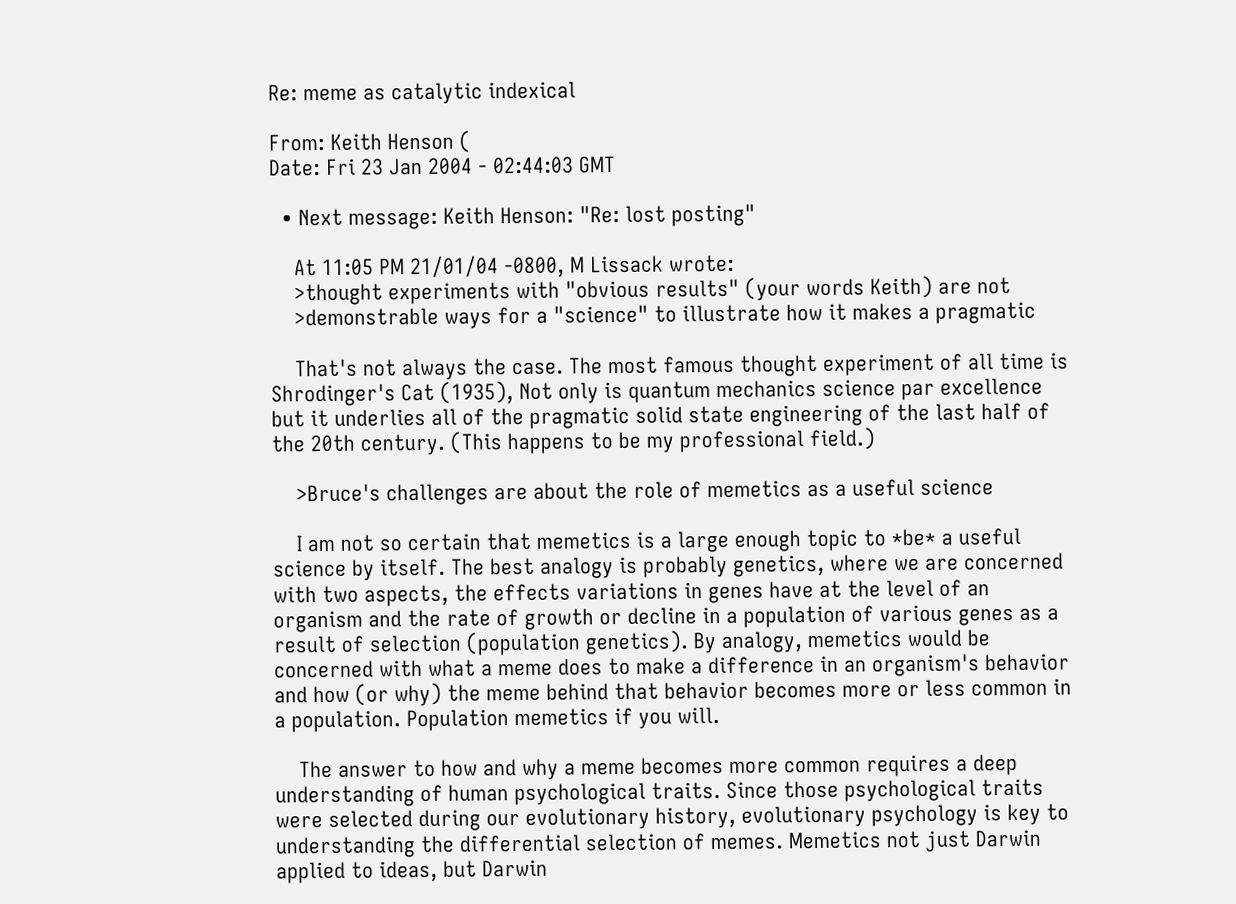Re: meme as catalytic indexical

From: Keith Henson (
Date: Fri 23 Jan 2004 - 02:44:03 GMT

  • Next message: Keith Henson: "Re: lost posting"

    At 11:05 PM 21/01/04 -0800, M Lissack wrote:
    >thought experiments with "obvious results" (your words Keith) are not
    >demonstrable ways for a "science" to illustrate how it makes a pragmatic

    That's not always the case. The most famous thought experiment of all time is Shrodinger's Cat (1935), Not only is quantum mechanics science par excellence but it underlies all of the pragmatic solid state engineering of the last half of the 20th century. (This happens to be my professional field.)

    >Bruce's challenges are about the role of memetics as a useful science

    I am not so certain that memetics is a large enough topic to *be* a useful science by itself. The best analogy is probably genetics, where we are concerned with two aspects, the effects variations in genes have at the level of an organism and the rate of growth or decline in a population of various genes as a result of selection (population genetics). By analogy, memetics would be concerned with what a meme does to make a difference in an organism's behavior and how (or why) the meme behind that behavior becomes more or less common in a population. Population memetics if you will.

    The answer to how and why a meme becomes more common requires a deep understanding of human psychological traits. Since those psychological traits were selected during our evolutionary history, evolutionary psychology is key to understanding the differential selection of memes. Memetics not just Darwin applied to ideas, but Darwin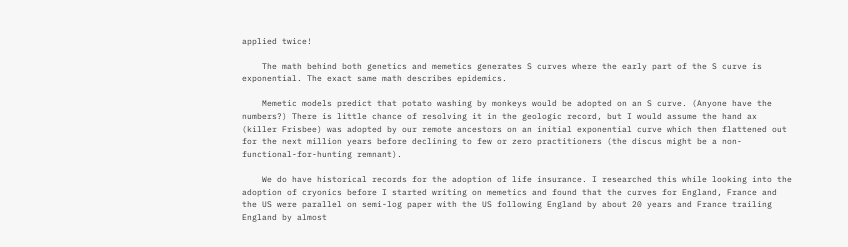applied twice!

    The math behind both genetics and memetics generates S curves where the early part of the S curve is exponential. The exact same math describes epidemics.

    Memetic models predict that potato washing by monkeys would be adopted on an S curve. (Anyone have the numbers?) There is little chance of resolving it in the geologic record, but I would assume the hand ax (killer Frisbee) was adopted by our remote ancestors on an initial exponential curve which then flattened out for the next million years before declining to few or zero practitioners (the discus might be a non-functional-for-hunting remnant).

    We do have historical records for the adoption of life insurance. I researched this while looking into the adoption of cryonics before I started writing on memetics and found that the curves for England, France and the US were parallel on semi-log paper with the US following England by about 20 years and France trailing England by almost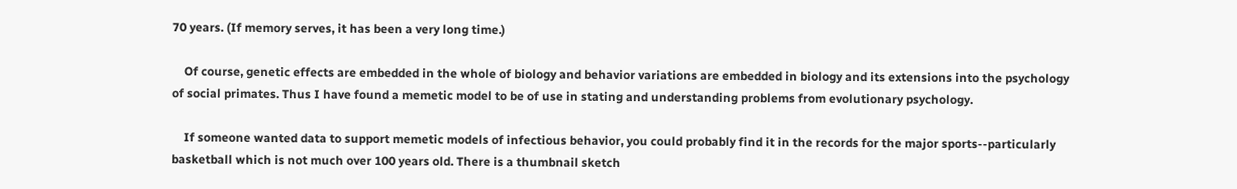70 years. (If memory serves, it has been a very long time.)

    Of course, genetic effects are embedded in the whole of biology and behavior variations are embedded in biology and its extensions into the psychology of social primates. Thus I have found a memetic model to be of use in stating and understanding problems from evolutionary psychology.

    If someone wanted data to support memetic models of infectious behavior, you could probably find it in the records for the major sports--particularly basketball which is not much over 100 years old. There is a thumbnail sketch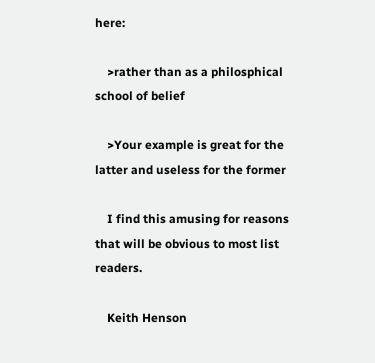here:

    >rather than as a philosphical school of belief

    >Your example is great for the latter and useless for the former

    I find this amusing for reasons that will be obvious to most list readers.

    Keith Henson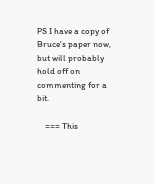PS I have a copy of Bruce's paper now, but will probably hold off on commenting for a bit.

    === This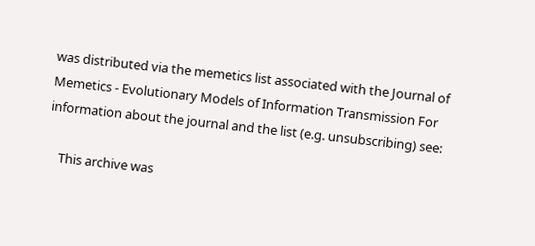was distributed via the memetics list associated with the Journal of Memetics - Evolutionary Models of Information Transmission For information about the journal and the list (e.g. unsubscribing) see:

    This archive was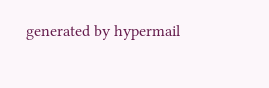generated by hypermail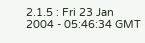2.1.5 : Fri 23 Jan 2004 - 05:46:34 GMT